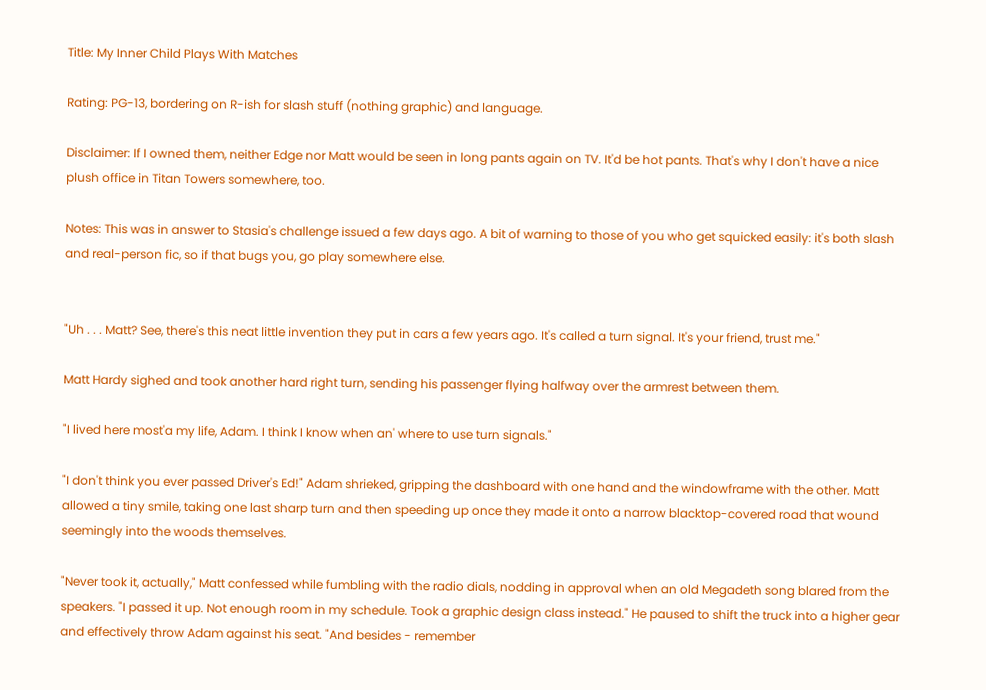Title: My Inner Child Plays With Matches

Rating: PG-13, bordering on R-ish for slash stuff (nothing graphic) and language.

Disclaimer: If I owned them, neither Edge nor Matt would be seen in long pants again on TV. It'd be hot pants. That's why I don't have a nice plush office in Titan Towers somewhere, too.

Notes: This was in answer to Stasia's challenge issued a few days ago. A bit of warning to those of you who get squicked easily: it's both slash and real-person fic, so if that bugs you, go play somewhere else.


"Uh . . . Matt? See, there's this neat little invention they put in cars a few years ago. It's called a turn signal. It's your friend, trust me."

Matt Hardy sighed and took another hard right turn, sending his passenger flying halfway over the armrest between them.

"I lived here most'a my life, Adam. I think I know when an' where to use turn signals."

"I don't think you ever passed Driver's Ed!" Adam shrieked, gripping the dashboard with one hand and the windowframe with the other. Matt allowed a tiny smile, taking one last sharp turn and then speeding up once they made it onto a narrow blacktop-covered road that wound seemingly into the woods themselves.

"Never took it, actually," Matt confessed while fumbling with the radio dials, nodding in approval when an old Megadeth song blared from the speakers. "I passed it up. Not enough room in my schedule. Took a graphic design class instead." He paused to shift the truck into a higher gear and effectively throw Adam against his seat. "And besides - remember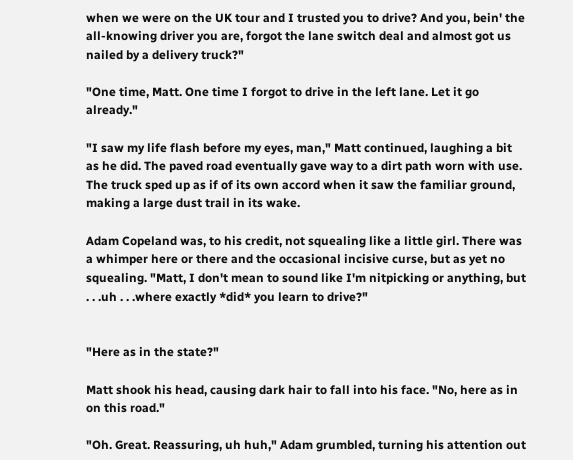when we were on the UK tour and I trusted you to drive? And you, bein' the all-knowing driver you are, forgot the lane switch deal and almost got us nailed by a delivery truck?"

"One time, Matt. One time I forgot to drive in the left lane. Let it go already."

"I saw my life flash before my eyes, man," Matt continued, laughing a bit as he did. The paved road eventually gave way to a dirt path worn with use. The truck sped up as if of its own accord when it saw the familiar ground, making a large dust trail in its wake.

Adam Copeland was, to his credit, not squealing like a little girl. There was a whimper here or there and the occasional incisive curse, but as yet no squealing. "Matt, I don't mean to sound like I'm nitpicking or anything, but . . .uh . . .where exactly *did* you learn to drive?"


"Here as in the state?"

Matt shook his head, causing dark hair to fall into his face. "No, here as in on this road."

"Oh. Great. Reassuring, uh huh," Adam grumbled, turning his attention out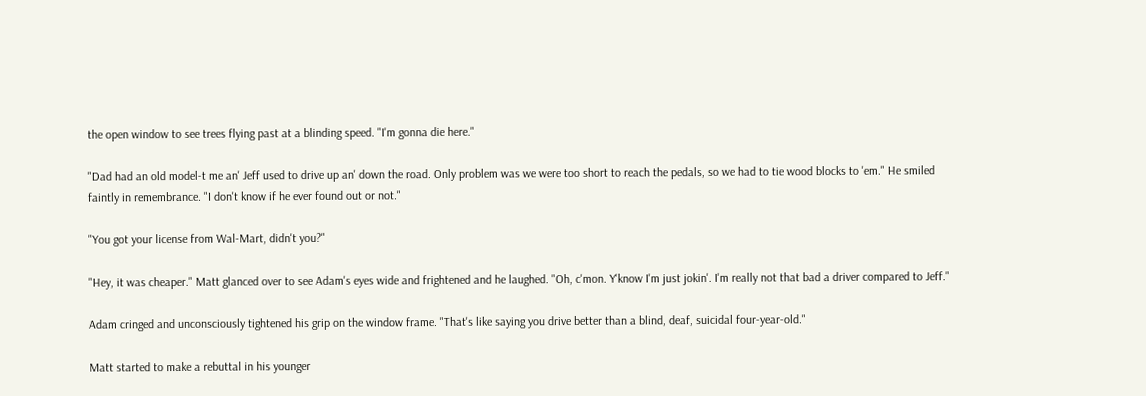the open window to see trees flying past at a blinding speed. "I'm gonna die here."

"Dad had an old model-t me an' Jeff used to drive up an' down the road. Only problem was we were too short to reach the pedals, so we had to tie wood blocks to 'em." He smiled faintly in remembrance. "I don't know if he ever found out or not."

"You got your license from Wal-Mart, didn't you?"

"Hey, it was cheaper." Matt glanced over to see Adam's eyes wide and frightened and he laughed. "Oh, c'mon. Y'know I'm just jokin'. I'm really not that bad a driver compared to Jeff."

Adam cringed and unconsciously tightened his grip on the window frame. "That's like saying you drive better than a blind, deaf, suicidal four-year-old."

Matt started to make a rebuttal in his younger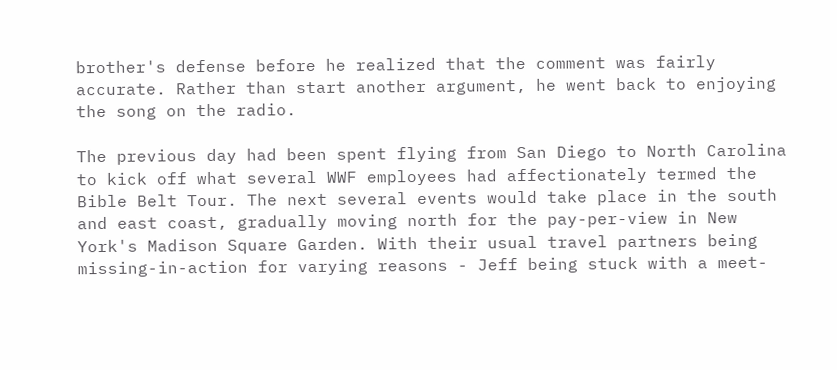brother's defense before he realized that the comment was fairly accurate. Rather than start another argument, he went back to enjoying the song on the radio.

The previous day had been spent flying from San Diego to North Carolina to kick off what several WWF employees had affectionately termed the Bible Belt Tour. The next several events would take place in the south and east coast, gradually moving north for the pay-per-view in New York's Madison Square Garden. With their usual travel partners being missing-in-action for varying reasons - Jeff being stuck with a meet-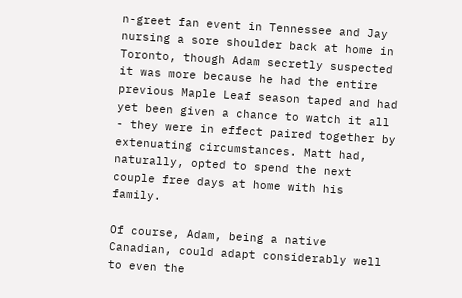n-greet fan event in Tennessee and Jay nursing a sore shoulder back at home in Toronto, though Adam secretly suspected it was more because he had the entire previous Maple Leaf season taped and had yet been given a chance to watch it all - they were in effect paired together by extenuating circumstances. Matt had, naturally, opted to spend the next couple free days at home with his family.

Of course, Adam, being a native Canadian, could adapt considerably well to even the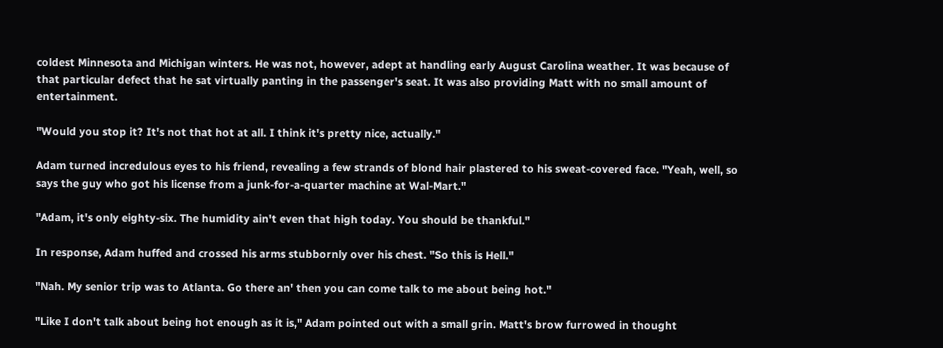coldest Minnesota and Michigan winters. He was not, however, adept at handling early August Carolina weather. It was because of that particular defect that he sat virtually panting in the passenger's seat. It was also providing Matt with no small amount of entertainment.

"Would you stop it? It's not that hot at all. I think it's pretty nice, actually."

Adam turned incredulous eyes to his friend, revealing a few strands of blond hair plastered to his sweat-covered face. "Yeah, well, so says the guy who got his license from a junk-for-a-quarter machine at Wal-Mart."

"Adam, it's only eighty-six. The humidity ain't even that high today. You should be thankful."

In response, Adam huffed and crossed his arms stubbornly over his chest. "So this is Hell."

"Nah. My senior trip was to Atlanta. Go there an' then you can come talk to me about being hot."

"Like I don't talk about being hot enough as it is," Adam pointed out with a small grin. Matt's brow furrowed in thought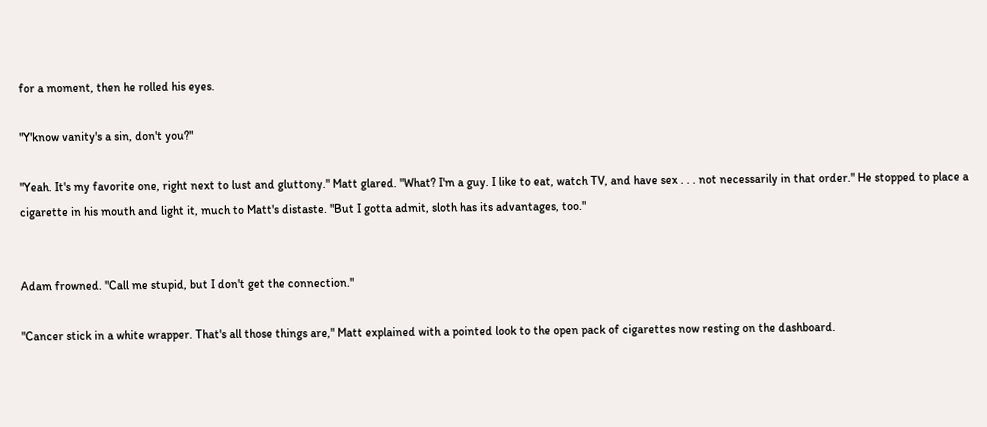for a moment, then he rolled his eyes.

"Y'know vanity's a sin, don't you?"

"Yeah. It's my favorite one, right next to lust and gluttony." Matt glared. "What? I'm a guy. I like to eat, watch TV, and have sex . . . not necessarily in that order." He stopped to place a cigarette in his mouth and light it, much to Matt's distaste. "But I gotta admit, sloth has its advantages, too."


Adam frowned. "Call me stupid, but I don't get the connection."

"Cancer stick in a white wrapper. That's all those things are," Matt explained with a pointed look to the open pack of cigarettes now resting on the dashboard.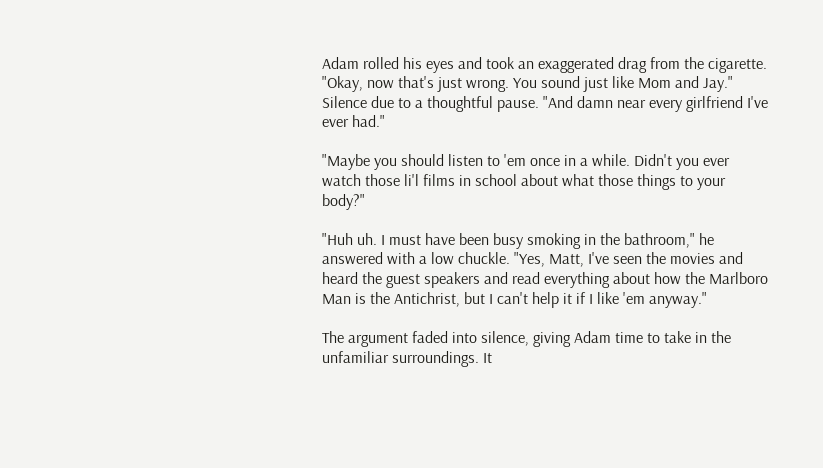Adam rolled his eyes and took an exaggerated drag from the cigarette. "Okay, now that's just wrong. You sound just like Mom and Jay." Silence due to a thoughtful pause. "And damn near every girlfriend I've ever had."

"Maybe you should listen to 'em once in a while. Didn't you ever watch those li'l films in school about what those things to your body?"

"Huh uh. I must have been busy smoking in the bathroom," he answered with a low chuckle. "Yes, Matt, I've seen the movies and heard the guest speakers and read everything about how the Marlboro Man is the Antichrist, but I can't help it if I like 'em anyway."

The argument faded into silence, giving Adam time to take in the unfamiliar surroundings. It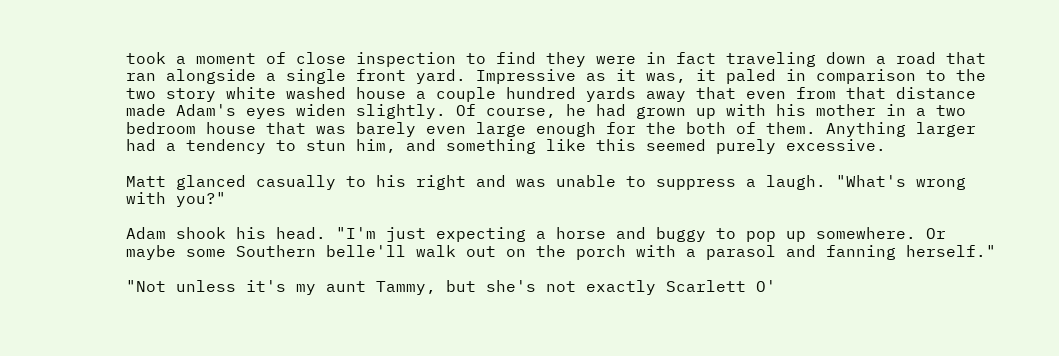took a moment of close inspection to find they were in fact traveling down a road that ran alongside a single front yard. Impressive as it was, it paled in comparison to the two story white washed house a couple hundred yards away that even from that distance made Adam's eyes widen slightly. Of course, he had grown up with his mother in a two bedroom house that was barely even large enough for the both of them. Anything larger had a tendency to stun him, and something like this seemed purely excessive.

Matt glanced casually to his right and was unable to suppress a laugh. "What's wrong with you?"

Adam shook his head. "I'm just expecting a horse and buggy to pop up somewhere. Or maybe some Southern belle'll walk out on the porch with a parasol and fanning herself."

"Not unless it's my aunt Tammy, but she's not exactly Scarlett O'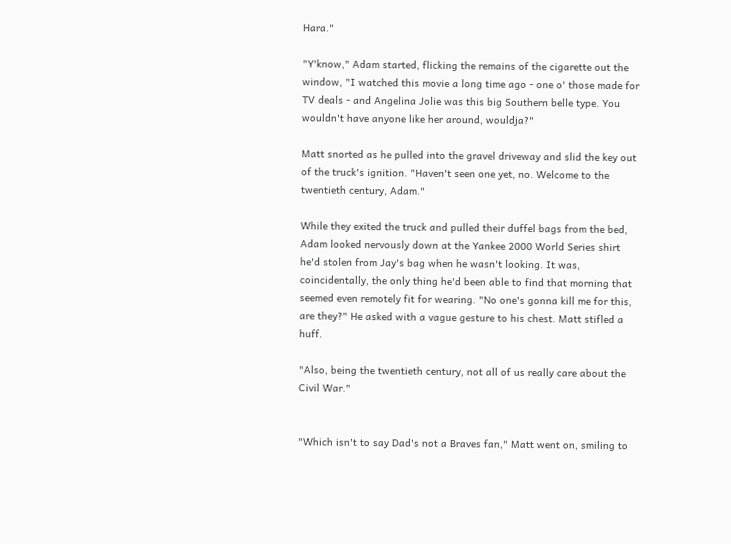Hara."

"Y'know," Adam started, flicking the remains of the cigarette out the window, "I watched this movie a long time ago - one o' those made for TV deals - and Angelina Jolie was this big Southern belle type. You wouldn't have anyone like her around, wouldja?"

Matt snorted as he pulled into the gravel driveway and slid the key out of the truck's ignition. "Haven't seen one yet, no. Welcome to the twentieth century, Adam."

While they exited the truck and pulled their duffel bags from the bed, Adam looked nervously down at the Yankee 2000 World Series shirt he'd stolen from Jay's bag when he wasn't looking. It was, coincidentally, the only thing he'd been able to find that morning that seemed even remotely fit for wearing. "No one's gonna kill me for this, are they?" He asked with a vague gesture to his chest. Matt stifled a huff.

"Also, being the twentieth century, not all of us really care about the Civil War."


"Which isn't to say Dad's not a Braves fan," Matt went on, smiling to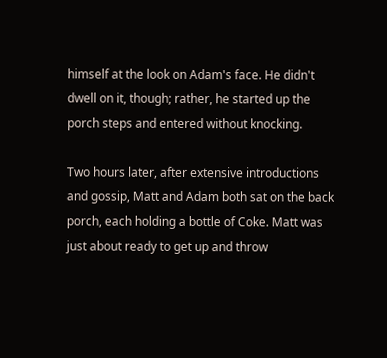himself at the look on Adam's face. He didn't dwell on it, though; rather, he started up the porch steps and entered without knocking.

Two hours later, after extensive introductions and gossip, Matt and Adam both sat on the back porch, each holding a bottle of Coke. Matt was just about ready to get up and throw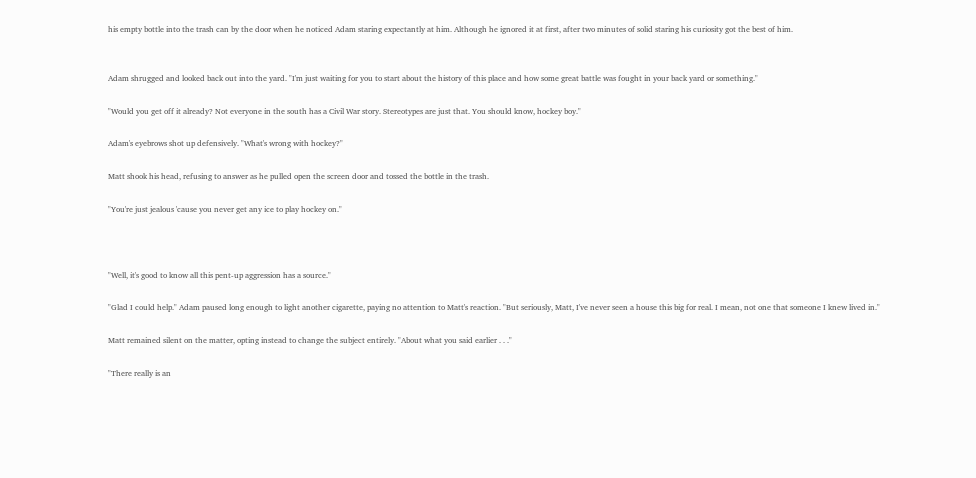his empty bottle into the trash can by the door when he noticed Adam staring expectantly at him. Although he ignored it at first, after two minutes of solid staring his curiosity got the best of him.


Adam shrugged and looked back out into the yard. "I'm just waiting for you to start about the history of this place and how some great battle was fought in your back yard or something."

"Would you get off it already? Not everyone in the south has a Civil War story. Stereotypes are just that. You should know, hockey boy."

Adam's eyebrows shot up defensively. "What's wrong with hockey?"

Matt shook his head, refusing to answer as he pulled open the screen door and tossed the bottle in the trash.

"You're just jealous 'cause you never get any ice to play hockey on."



"Well, it's good to know all this pent-up aggression has a source."

"Glad I could help." Adam paused long enough to light another cigarette, paying no attention to Matt's reaction. "But seriously, Matt, I've never seen a house this big for real. I mean, not one that someone I knew lived in."

Matt remained silent on the matter, opting instead to change the subject entirely. "About what you said earlier . . ."

"There really is an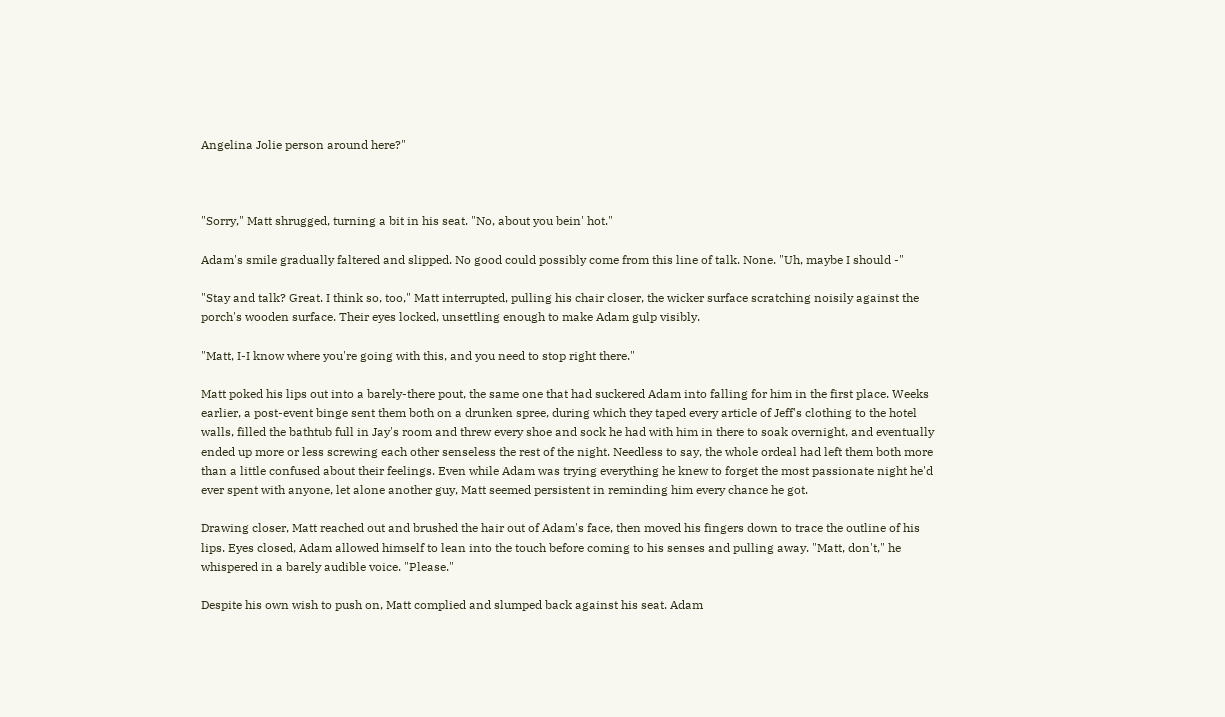Angelina Jolie person around here?"



"Sorry," Matt shrugged, turning a bit in his seat. "No, about you bein' hot."

Adam's smile gradually faltered and slipped. No good could possibly come from this line of talk. None. "Uh, maybe I should -"

"Stay and talk? Great. I think so, too," Matt interrupted, pulling his chair closer, the wicker surface scratching noisily against the porch's wooden surface. Their eyes locked, unsettling enough to make Adam gulp visibly.

"Matt, I-I know where you're going with this, and you need to stop right there."

Matt poked his lips out into a barely-there pout, the same one that had suckered Adam into falling for him in the first place. Weeks earlier, a post-event binge sent them both on a drunken spree, during which they taped every article of Jeff's clothing to the hotel walls, filled the bathtub full in Jay's room and threw every shoe and sock he had with him in there to soak overnight, and eventually ended up more or less screwing each other senseless the rest of the night. Needless to say, the whole ordeal had left them both more than a little confused about their feelings. Even while Adam was trying everything he knew to forget the most passionate night he'd ever spent with anyone, let alone another guy, Matt seemed persistent in reminding him every chance he got.

Drawing closer, Matt reached out and brushed the hair out of Adam's face, then moved his fingers down to trace the outline of his lips. Eyes closed, Adam allowed himself to lean into the touch before coming to his senses and pulling away. "Matt, don't," he whispered in a barely audible voice. "Please."

Despite his own wish to push on, Matt complied and slumped back against his seat. Adam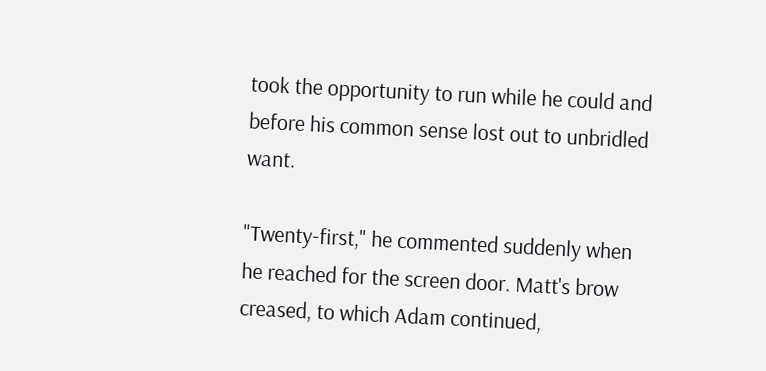took the opportunity to run while he could and before his common sense lost out to unbridled want.

"Twenty-first," he commented suddenly when he reached for the screen door. Matt's brow creased, to which Adam continued,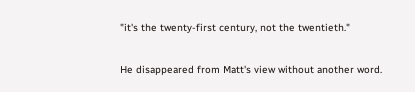"it's the twenty-first century, not the twentieth."

He disappeared from Matt's view without another word.